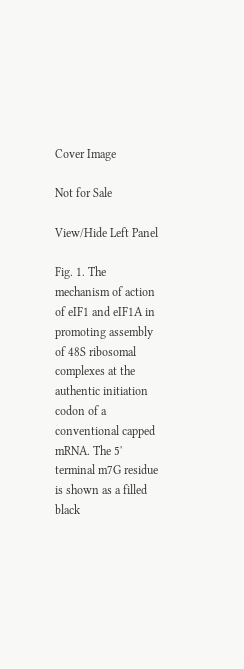Cover Image

Not for Sale

View/Hide Left Panel

Fig. 1. The mechanism of action of eIF1 and eIF1A in promoting assembly of 48S ribosomal complexes at the authentic initiation codon of a conventional capped mRNA. The 5' terminal m7G residue is shown as a filled black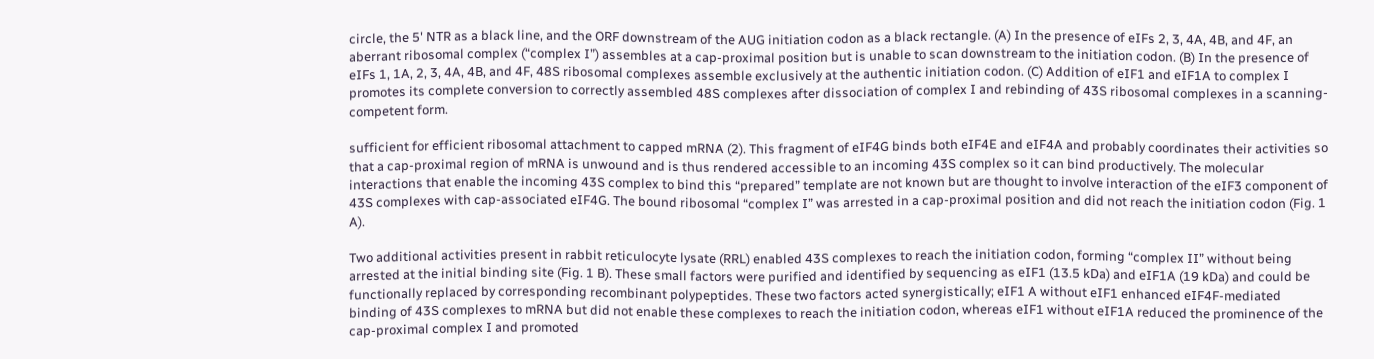circle, the 5' NTR as a black line, and the ORF downstream of the AUG initiation codon as a black rectangle. (A) In the presence of eIFs 2, 3, 4A, 4B, and 4F, an aberrant ribosomal complex (“complex I”) assembles at a cap-proximal position but is unable to scan downstream to the initiation codon. (B) In the presence of eIFs 1, 1A, 2, 3, 4A, 4B, and 4F, 48S ribosomal complexes assemble exclusively at the authentic initiation codon. (C) Addition of eIF1 and eIF1A to complex I promotes its complete conversion to correctly assembled 48S complexes after dissociation of complex I and rebinding of 43S ribosomal complexes in a scanning-competent form.

sufficient for efficient ribosomal attachment to capped mRNA (2). This fragment of eIF4G binds both eIF4E and eIF4A and probably coordinates their activities so that a cap-proximal region of mRNA is unwound and is thus rendered accessible to an incoming 43S complex so it can bind productively. The molecular interactions that enable the incoming 43S complex to bind this “prepared” template are not known but are thought to involve interaction of the eIF3 component of 43S complexes with cap-associated eIF4G. The bound ribosomal “complex I” was arrested in a cap-proximal position and did not reach the initiation codon (Fig. 1 A).

Two additional activities present in rabbit reticulocyte lysate (RRL) enabled 43S complexes to reach the initiation codon, forming “complex II” without being arrested at the initial binding site (Fig. 1 B). These small factors were purified and identified by sequencing as eIF1 (13.5 kDa) and eIF1A (19 kDa) and could be functionally replaced by corresponding recombinant polypeptides. These two factors acted synergistically; eIF1 A without eIF1 enhanced eIF4F-mediated binding of 43S complexes to mRNA but did not enable these complexes to reach the initiation codon, whereas eIF1 without eIF1A reduced the prominence of the cap-proximal complex I and promoted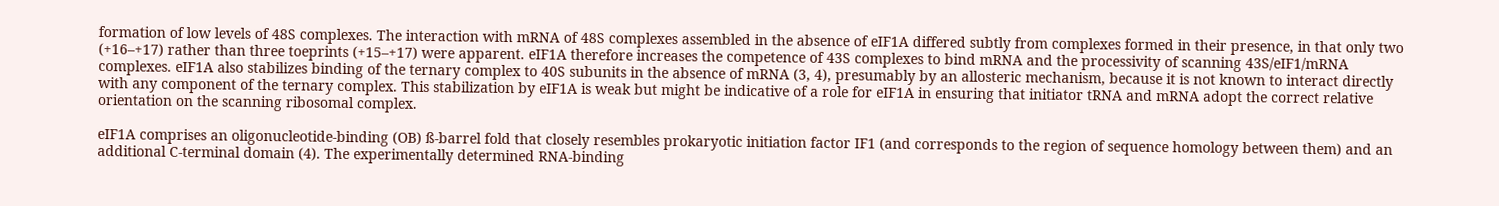formation of low levels of 48S complexes. The interaction with mRNA of 48S complexes assembled in the absence of eIF1A differed subtly from complexes formed in their presence, in that only two (+16–+17) rather than three toeprints (+15–+17) were apparent. eIF1A therefore increases the competence of 43S complexes to bind mRNA and the processivity of scanning 43S/eIF1/mRNA complexes. eIF1A also stabilizes binding of the ternary complex to 40S subunits in the absence of mRNA (3, 4), presumably by an allosteric mechanism, because it is not known to interact directly with any component of the ternary complex. This stabilization by eIF1A is weak but might be indicative of a role for eIF1A in ensuring that initiator tRNA and mRNA adopt the correct relative orientation on the scanning ribosomal complex.

eIF1A comprises an oligonucleotide-binding (OB) ß-barrel fold that closely resembles prokaryotic initiation factor IF1 (and corresponds to the region of sequence homology between them) and an additional C-terminal domain (4). The experimentally determined RNA-binding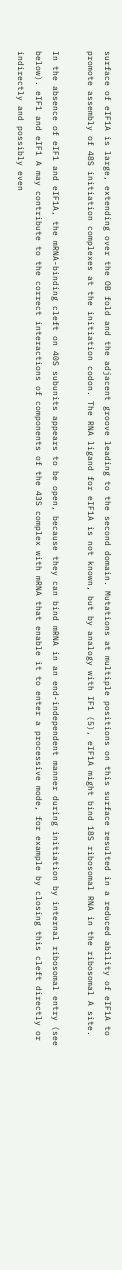surface of eIF1A is large, extending over the OB fold and the adjacent groove leading to the second domain. Mutations at multiple positions on this surface resulted in a reduced ability of eIF1A to promote assembly of 48S initiation complexes at the initiation codon. The RNA ligand for eIF1A is not known, but by analogy with IF1 (5), eIF1A might bind 18S ribosomal RNA in the ribosomal A site.

In the absence of eIF1 and eIF1A, the mRNA-binding cleft on 40S subunits appears to be open, because they can bind mRNA in an end-independent manner during initiation by internal ribosomal entry (see below). eIF1 and eIF1 A may contribute to the correct interactions of components of the 43S complex with mRNA that enable it to enter a processive mode, for example by closing this cleft directly or indirectly and possibly even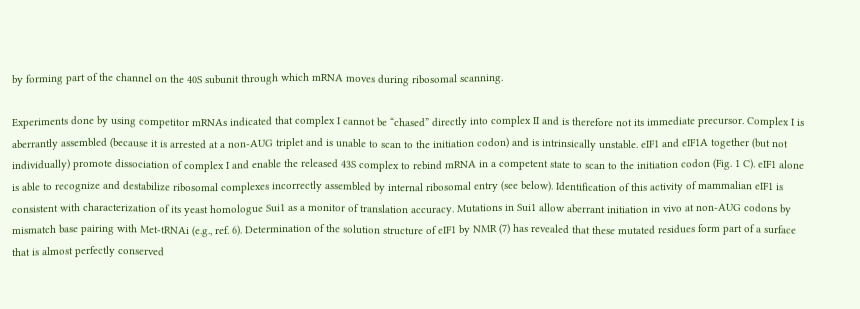by forming part of the channel on the 40S subunit through which mRNA moves during ribosomal scanning.

Experiments done by using competitor mRNAs indicated that complex I cannot be “chased” directly into complex II and is therefore not its immediate precursor. Complex I is aberrantly assembled (because it is arrested at a non-AUG triplet and is unable to scan to the initiation codon) and is intrinsically unstable. eIF1 and eIF1A together (but not individually) promote dissociation of complex I and enable the released 43S complex to rebind mRNA in a competent state to scan to the initiation codon (Fig. 1 C). eIF1 alone is able to recognize and destabilize ribosomal complexes incorrectly assembled by internal ribosomal entry (see below). Identification of this activity of mammalian eIF1 is consistent with characterization of its yeast homologue Sui1 as a monitor of translation accuracy. Mutations in Sui1 allow aberrant initiation in vivo at non-AUG codons by mismatch base pairing with Met-tRNAi (e.g., ref. 6). Determination of the solution structure of eIF1 by NMR (7) has revealed that these mutated residues form part of a surface that is almost perfectly conserved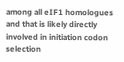among all eIF1 homologues and that is likely directly involved in initiation codon selection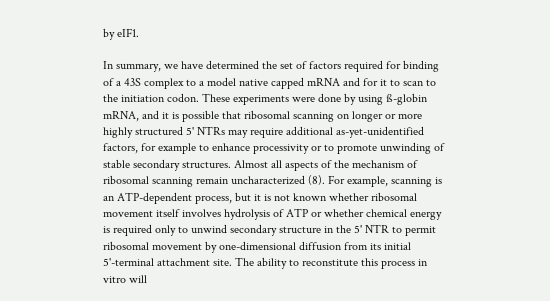by eIF1.

In summary, we have determined the set of factors required for binding of a 43S complex to a model native capped mRNA and for it to scan to the initiation codon. These experiments were done by using ß-globin mRNA, and it is possible that ribosomal scanning on longer or more highly structured 5' NTRs may require additional as-yet-unidentified factors, for example to enhance processivity or to promote unwinding of stable secondary structures. Almost all aspects of the mechanism of ribosomal scanning remain uncharacterized (8). For example, scanning is an ATP-dependent process, but it is not known whether ribosomal movement itself involves hydrolysis of ATP or whether chemical energy is required only to unwind secondary structure in the 5' NTR to permit ribosomal movement by one-dimensional diffusion from its initial 5'-terminal attachment site. The ability to reconstitute this process in vitro will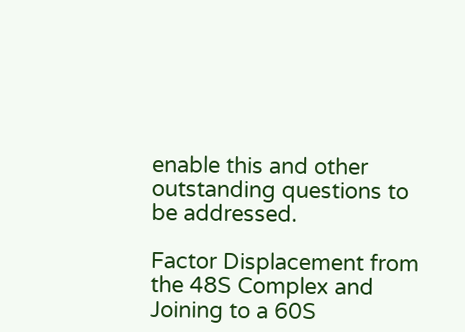enable this and other outstanding questions to be addressed.

Factor Displacement from the 48S Complex and Joining to a 60S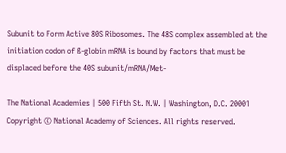Subunit to Form Active 80S Ribosomes. The 48S complex assembled at the initiation codon of ß-globin mRNA is bound by factors that must be displaced before the 40S subunit/mRNA/Met-

The National Academies | 500 Fifth St. N.W. | Washington, D.C. 20001
Copyright © National Academy of Sciences. All rights reserved.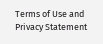Terms of Use and Privacy Statement